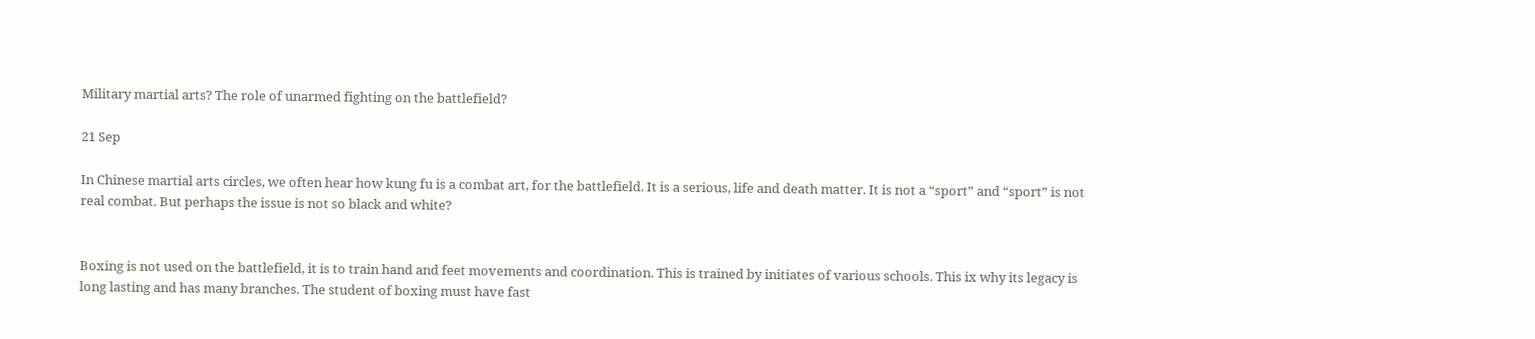Military martial arts? The role of unarmed fighting on the battlefield?

21 Sep

In Chinese martial arts circles, we often hear how kung fu is a combat art, for the battlefield. It is a serious, life and death matter. It is not a “sport” and “sport” is not real combat. But perhaps the issue is not so black and white?


Boxing is not used on the battlefield, it is to train hand and feet movements and coordination. This is trained by initiates of various schools. This ix why its legacy is long lasting and has many branches. The student of boxing must have fast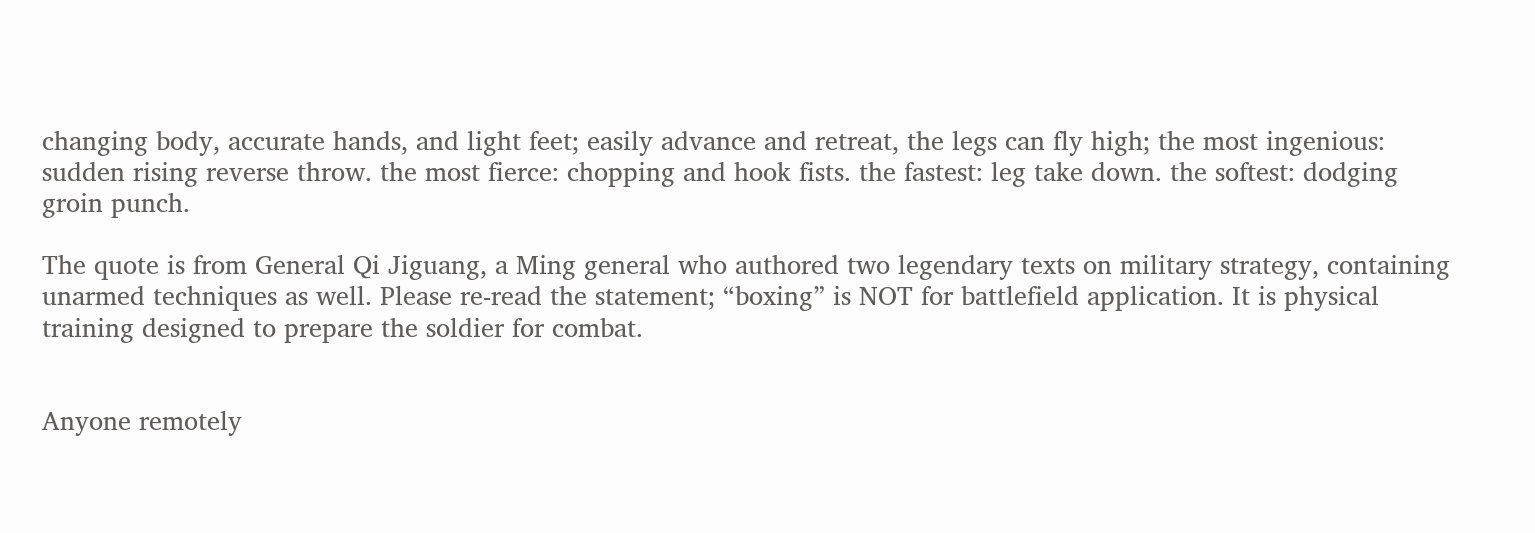changing body, accurate hands, and light feet; easily advance and retreat, the legs can fly high; the most ingenious: sudden rising reverse throw. the most fierce: chopping and hook fists. the fastest: leg take down. the softest: dodging groin punch.

The quote is from General Qi Jiguang, a Ming general who authored two legendary texts on military strategy, containing unarmed techniques as well. Please re-read the statement; “boxing” is NOT for battlefield application. It is physical training designed to prepare the soldier for combat.


Anyone remotely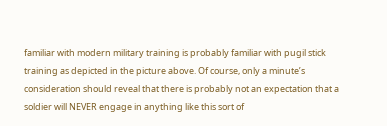familiar with modern military training is probably familiar with pugil stick training as depicted in the picture above. Of course, only a minute’s consideration should reveal that there is probably not an expectation that a soldier will NEVER engage in anything like this sort of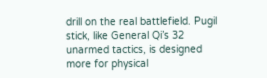drill on the real battlefield. Pugil stick, like General Qi’s 32 unarmed tactics, is designed more for physical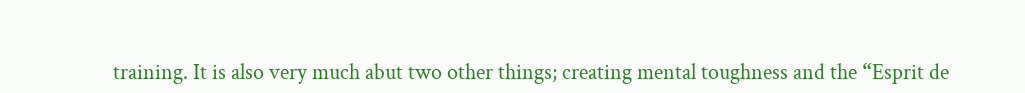training. It is also very much abut two other things; creating mental toughness and the “Esprit de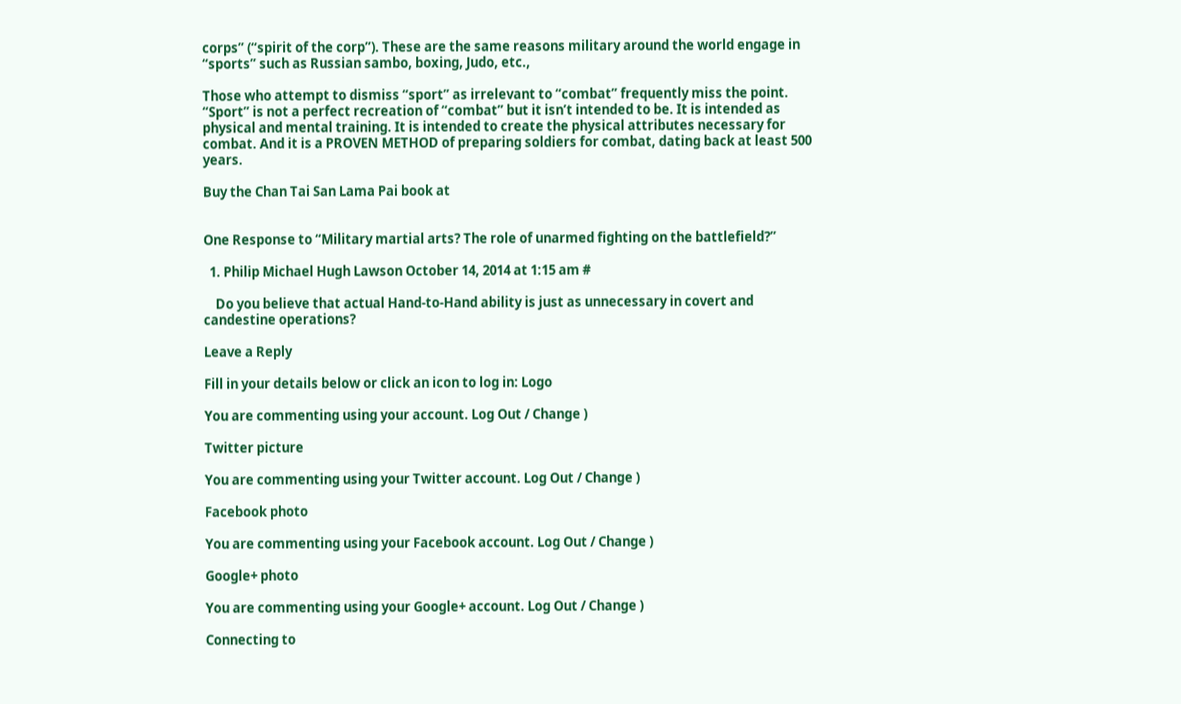corps” (“spirit of the corp”). These are the same reasons military around the world engage in “sports” such as Russian sambo, boxing, Judo, etc.,

Those who attempt to dismiss “sport” as irrelevant to “combat” frequently miss the point. “Sport” is not a perfect recreation of “combat” but it isn’t intended to be. It is intended as physical and mental training. It is intended to create the physical attributes necessary for combat. And it is a PROVEN METHOD of preparing soldiers for combat, dating back at least 500 years.

Buy the Chan Tai San Lama Pai book at


One Response to “Military martial arts? The role of unarmed fighting on the battlefield?”

  1. Philip Michael Hugh Lawson October 14, 2014 at 1:15 am #

    Do you believe that actual Hand-to-Hand ability is just as unnecessary in covert and candestine operations?

Leave a Reply

Fill in your details below or click an icon to log in: Logo

You are commenting using your account. Log Out / Change )

Twitter picture

You are commenting using your Twitter account. Log Out / Change )

Facebook photo

You are commenting using your Facebook account. Log Out / Change )

Google+ photo

You are commenting using your Google+ account. Log Out / Change )

Connecting to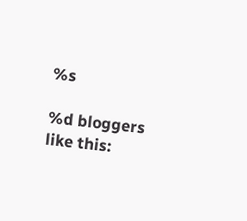%s

%d bloggers like this: